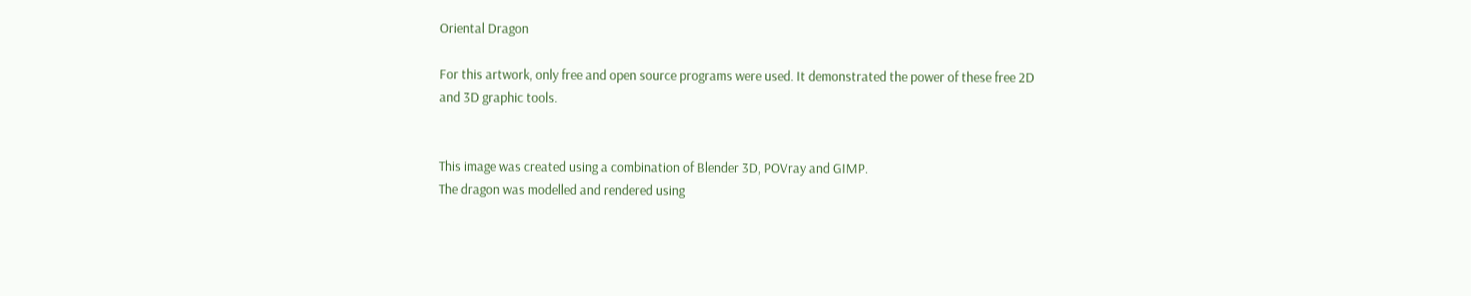Oriental Dragon

For this artwork, only free and open source programs were used. It demonstrated the power of these free 2D and 3D graphic tools.


This image was created using a combination of Blender 3D, POVray and GIMP.
The dragon was modelled and rendered using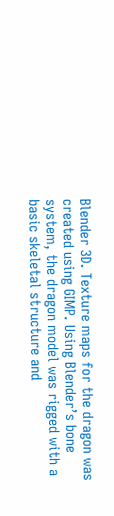Blender 3D. Texture maps for the dragon was created using GIMP. Using Blender’s bone system, the dragon model was rigged with a basic skeletal structure and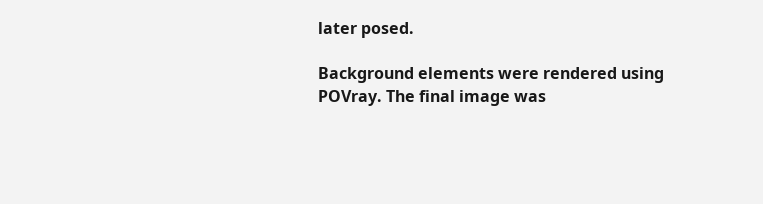later posed.

Background elements were rendered using POVray. The final image was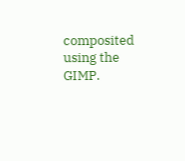composited using the GIMP.